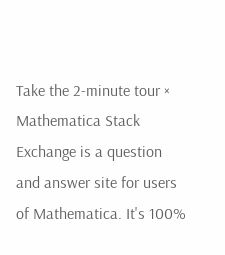Take the 2-minute tour ×
Mathematica Stack Exchange is a question and answer site for users of Mathematica. It's 100%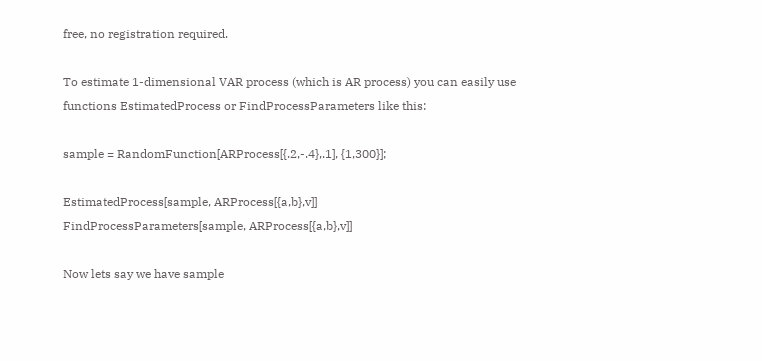free, no registration required.

To estimate 1-dimensional VAR process (which is AR process) you can easily use functions EstimatedProcess or FindProcessParameters like this:

sample = RandomFunction[ARProcess[{.2,-.4},.1], {1,300}];

EstimatedProcess[sample, ARProcess[{a,b},v]]
FindProcessParameters[sample, ARProcess[{a,b},v]]

Now lets say we have sample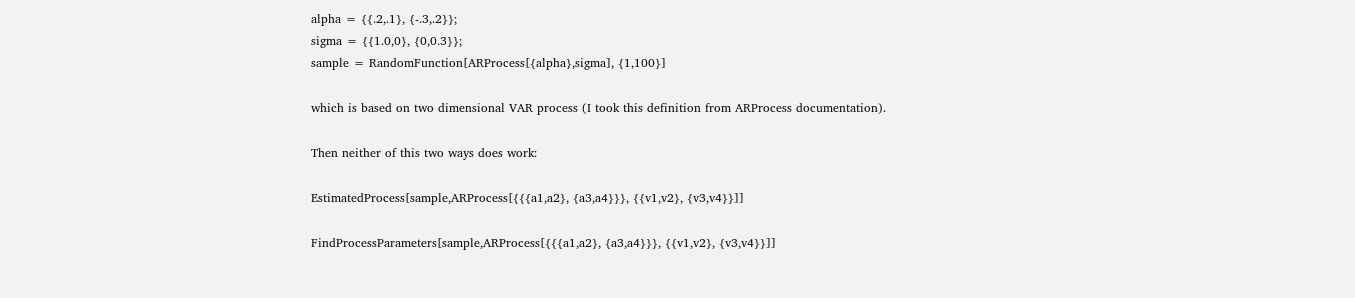alpha = {{.2,.1}, {-.3,.2}};
sigma = {{1.0,0}, {0,0.3}};
sample = RandomFunction[ARProcess[{alpha},sigma], {1,100}]

which is based on two dimensional VAR process (I took this definition from ARProcess documentation).

Then neither of this two ways does work:

EstimatedProcess[sample,ARProcess[{{{a1,a2}, {a3,a4}}}, {{v1,v2}, {v3,v4}}]]

FindProcessParameters[sample,ARProcess[{{{a1,a2}, {a3,a4}}}, {{v1,v2}, {v3,v4}}]]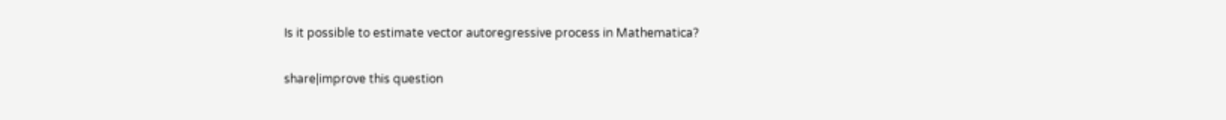Is it possible to estimate vector autoregressive process in Mathematica?

share|improve this question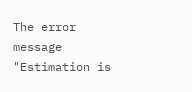The error message "Estimation is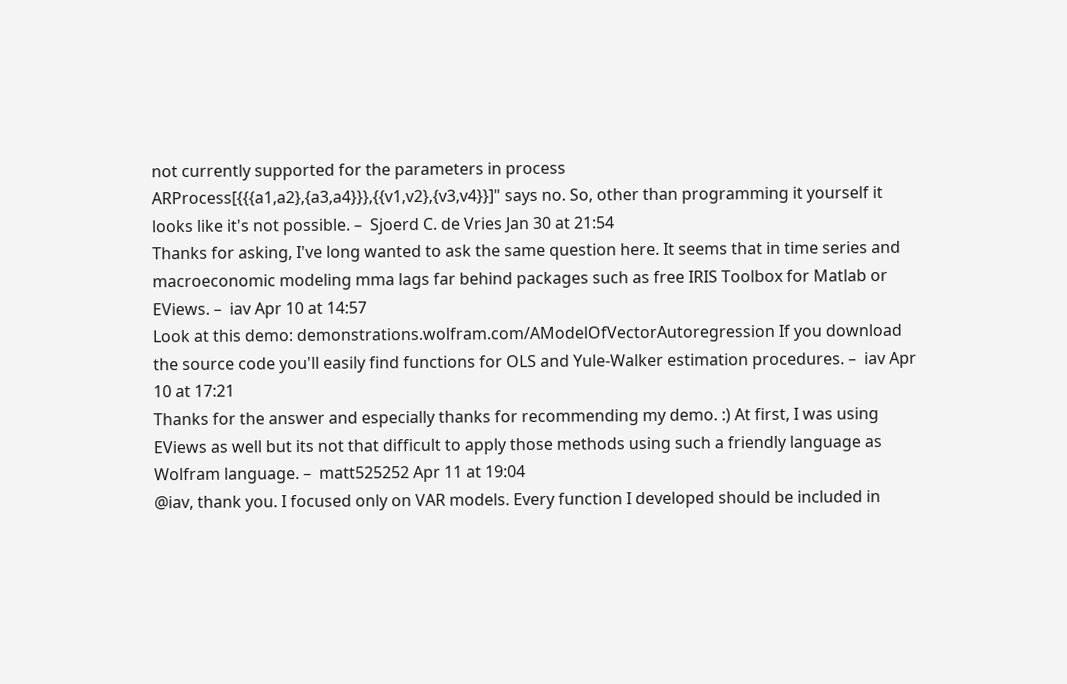not currently supported for the parameters in process ARProcess[{{{a1,a2},{a3,a4}}},{{v1,v2},{v3,v4}}]" says no. So, other than programming it yourself it looks like it's not possible. –  Sjoerd C. de Vries Jan 30 at 21:54
Thanks for asking, I've long wanted to ask the same question here. It seems that in time series and macroeconomic modeling mma lags far behind packages such as free IRIS Toolbox for Matlab or EViews. –  iav Apr 10 at 14:57
Look at this demo: demonstrations.wolfram.com/AModelOfVectorAutoregression If you download the source code you'll easily find functions for OLS and Yule-Walker estimation procedures. –  iav Apr 10 at 17:21
Thanks for the answer and especially thanks for recommending my demo. :) At first, I was using EViews as well but its not that difficult to apply those methods using such a friendly language as Wolfram language. –  matt525252 Apr 11 at 19:04
@iav, thank you. I focused only on VAR models. Every function I developed should be included in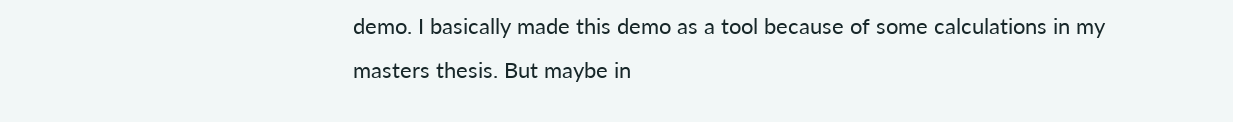demo. I basically made this demo as a tool because of some calculations in my masters thesis. But maybe in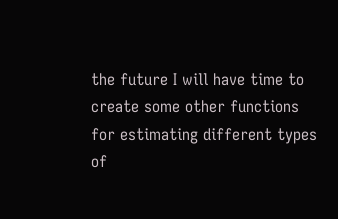the future I will have time to create some other functions for estimating different types of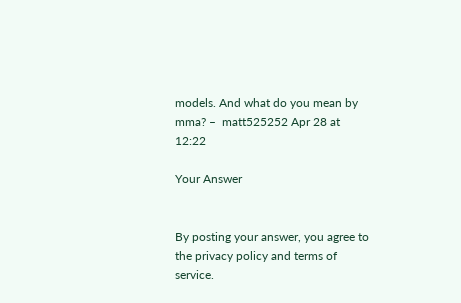models. And what do you mean by mma? –  matt525252 Apr 28 at 12:22

Your Answer


By posting your answer, you agree to the privacy policy and terms of service.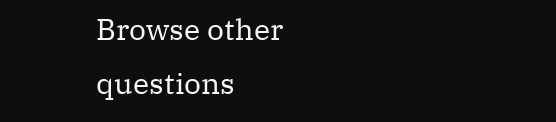Browse other questions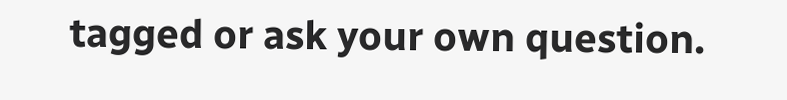tagged or ask your own question.